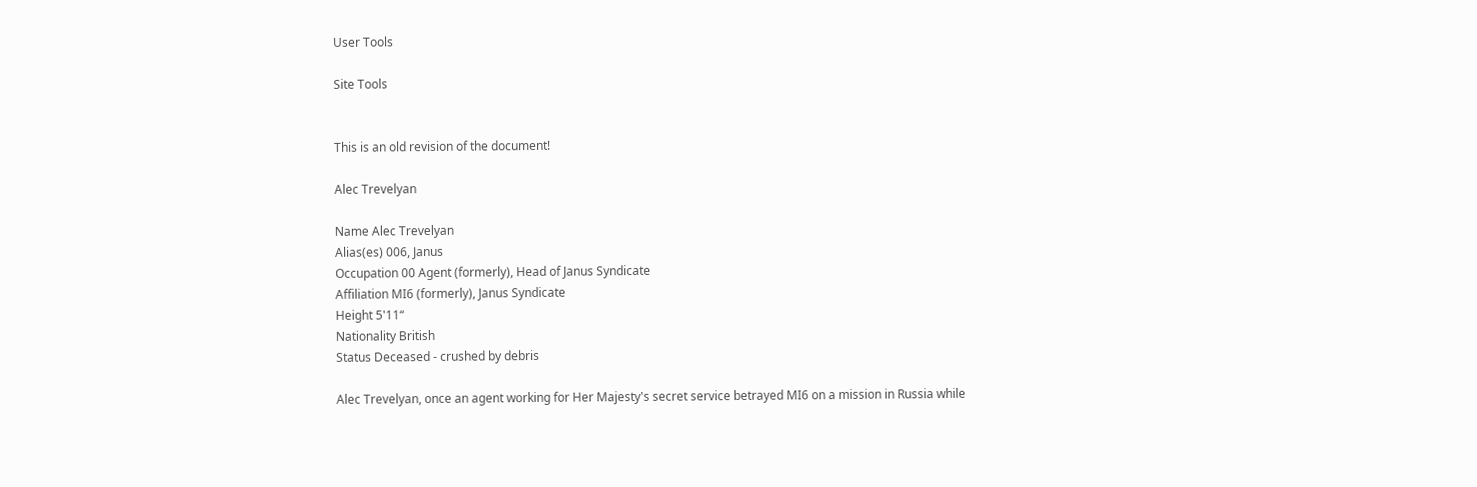User Tools

Site Tools


This is an old revision of the document!

Alec Trevelyan

Name Alec Trevelyan
Alias(es) 006, Janus
Occupation 00 Agent (formerly), Head of Janus Syndicate
Affiliation MI6 (formerly), Janus Syndicate
Height 5'11“
Nationality British
Status Deceased - crushed by debris

Alec Trevelyan, once an agent working for Her Majesty's secret service betrayed MI6 on a mission in Russia while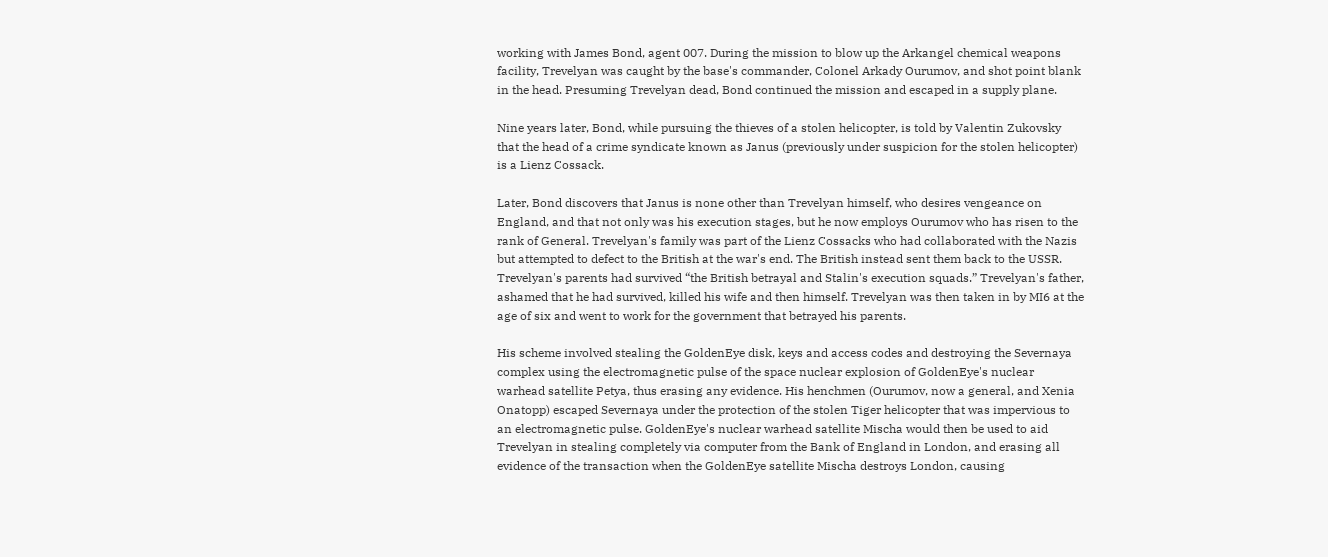working with James Bond, agent 007. During the mission to blow up the Arkangel chemical weapons facility, Trevelyan was caught by the base's commander, Colonel Arkady Ourumov, and shot point blank in the head. Presuming Trevelyan dead, Bond continued the mission and escaped in a supply plane.

Nine years later, Bond, while pursuing the thieves of a stolen helicopter, is told by Valentin Zukovsky that the head of a crime syndicate known as Janus (previously under suspicion for the stolen helicopter) is a Lienz Cossack.

Later, Bond discovers that Janus is none other than Trevelyan himself, who desires vengeance on England, and that not only was his execution stages, but he now employs Ourumov who has risen to the rank of General. Trevelyan's family was part of the Lienz Cossacks who had collaborated with the Nazis but attempted to defect to the British at the war's end. The British instead sent them back to the USSR. Trevelyan's parents had survived “the British betrayal and Stalin's execution squads.” Trevelyan's father, ashamed that he had survived, killed his wife and then himself. Trevelyan was then taken in by MI6 at the age of six and went to work for the government that betrayed his parents.

His scheme involved stealing the GoldenEye disk, keys and access codes and destroying the Severnaya complex using the electromagnetic pulse of the space nuclear explosion of GoldenEye's nuclear warhead satellite Petya, thus erasing any evidence. His henchmen (Ourumov, now a general, and Xenia Onatopp) escaped Severnaya under the protection of the stolen Tiger helicopter that was impervious to an electromagnetic pulse. GoldenEye's nuclear warhead satellite Mischa would then be used to aid Trevelyan in stealing completely via computer from the Bank of England in London, and erasing all evidence of the transaction when the GoldenEye satellite Mischa destroys London, causing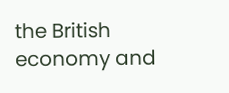the British economy and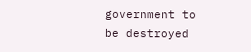government to be destroyed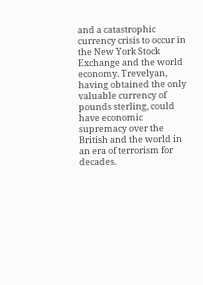and a catastrophic currency crisis to occur in the New York Stock Exchange and the world economy. Trevelyan, having obtained the only valuable currency of pounds sterling, could have economic supremacy over the British and the world in an era of terrorism for decades.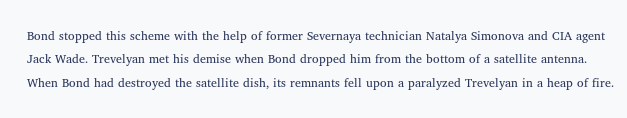Bond stopped this scheme with the help of former Severnaya technician Natalya Simonova and CIA agent Jack Wade. Trevelyan met his demise when Bond dropped him from the bottom of a satellite antenna. When Bond had destroyed the satellite dish, its remnants fell upon a paralyzed Trevelyan in a heap of fire.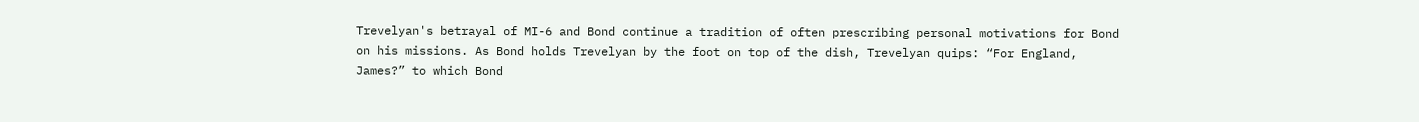Trevelyan's betrayal of MI-6 and Bond continue a tradition of often prescribing personal motivations for Bond on his missions. As Bond holds Trevelyan by the foot on top of the dish, Trevelyan quips: “For England, James?” to which Bond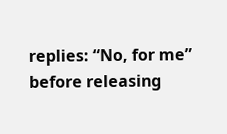replies: “No, for me” before releasing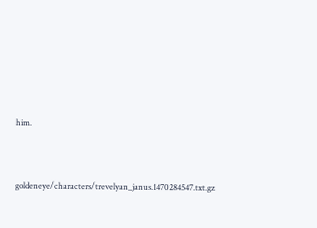him.


goldeneye/characters/trevelyan_janus.1470284547.txt.gz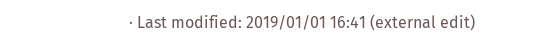· Last modified: 2019/01/01 16:41 (external edit)